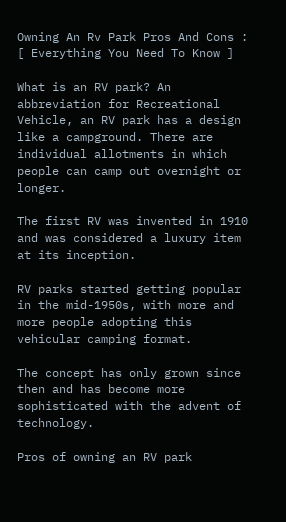Owning An Rv Park Pros And Cons : [ Everything You Need To Know ]

What is an RV park? An abbreviation for Recreational Vehicle, an RV park has a design like a campground. There are individual allotments in which people can camp out overnight or longer.

The first RV was invented in 1910 and was considered a luxury item at its inception.

RV parks started getting popular in the mid-1950s, with more and more people adopting this vehicular camping format.

The concept has only grown since then and has become more sophisticated with the advent of technology.

Pros of owning an RV park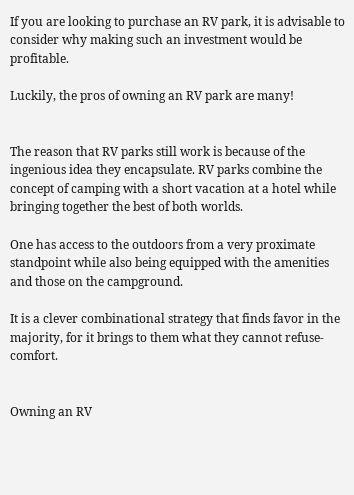If you are looking to purchase an RV park, it is advisable to consider why making such an investment would be profitable.

Luckily, the pros of owning an RV park are many!


The reason that RV parks still work is because of the ingenious idea they encapsulate. RV parks combine the concept of camping with a short vacation at a hotel while bringing together the best of both worlds.

One has access to the outdoors from a very proximate standpoint while also being equipped with the amenities and those on the campground.

It is a clever combinational strategy that finds favor in the majority, for it brings to them what they cannot refuse- comfort.


Owning an RV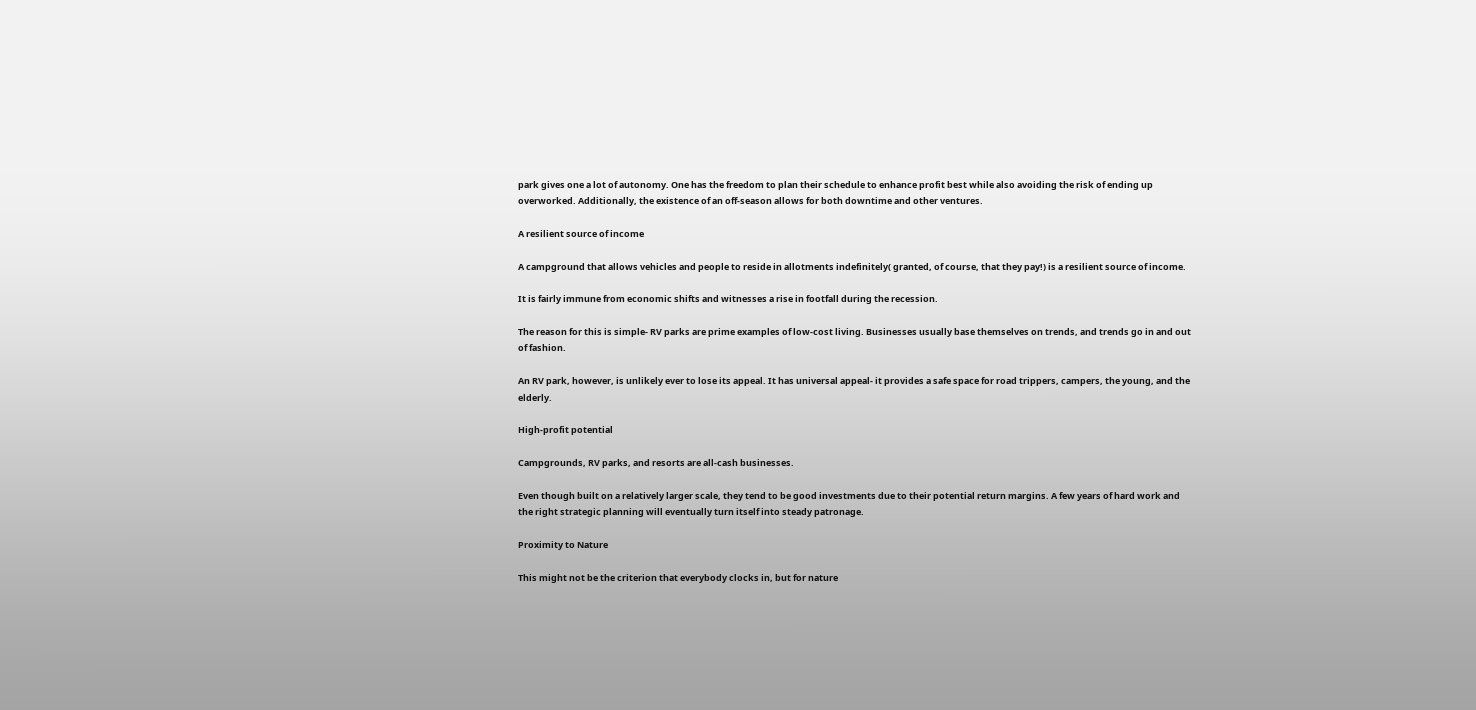park gives one a lot of autonomy. One has the freedom to plan their schedule to enhance profit best while also avoiding the risk of ending up overworked. Additionally, the existence of an off-season allows for both downtime and other ventures.

A resilient source of income

A campground that allows vehicles and people to reside in allotments indefinitely( granted, of course, that they pay!) is a resilient source of income.

It is fairly immune from economic shifts and witnesses a rise in footfall during the recession.

The reason for this is simple- RV parks are prime examples of low-cost living. Businesses usually base themselves on trends, and trends go in and out of fashion.

An RV park, however, is unlikely ever to lose its appeal. It has universal appeal- it provides a safe space for road trippers, campers, the young, and the elderly.

High-profit potential

Campgrounds, RV parks, and resorts are all-cash businesses.

Even though built on a relatively larger scale, they tend to be good investments due to their potential return margins. A few years of hard work and the right strategic planning will eventually turn itself into steady patronage.

Proximity to Nature

This might not be the criterion that everybody clocks in, but for nature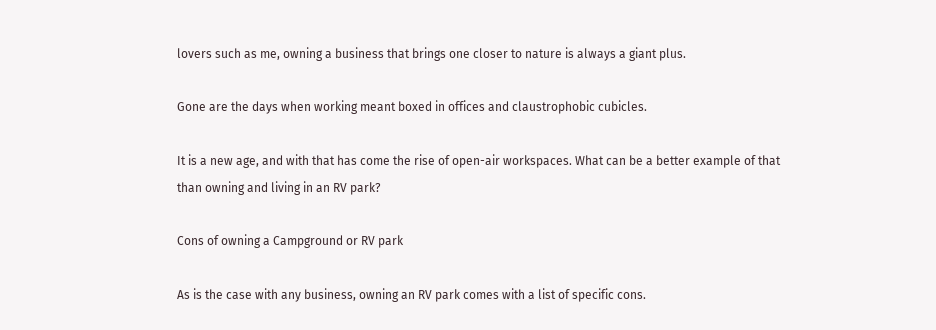lovers such as me, owning a business that brings one closer to nature is always a giant plus.

Gone are the days when working meant boxed in offices and claustrophobic cubicles.

It is a new age, and with that has come the rise of open-air workspaces. What can be a better example of that than owning and living in an RV park?

Cons of owning a Campground or RV park

As is the case with any business, owning an RV park comes with a list of specific cons.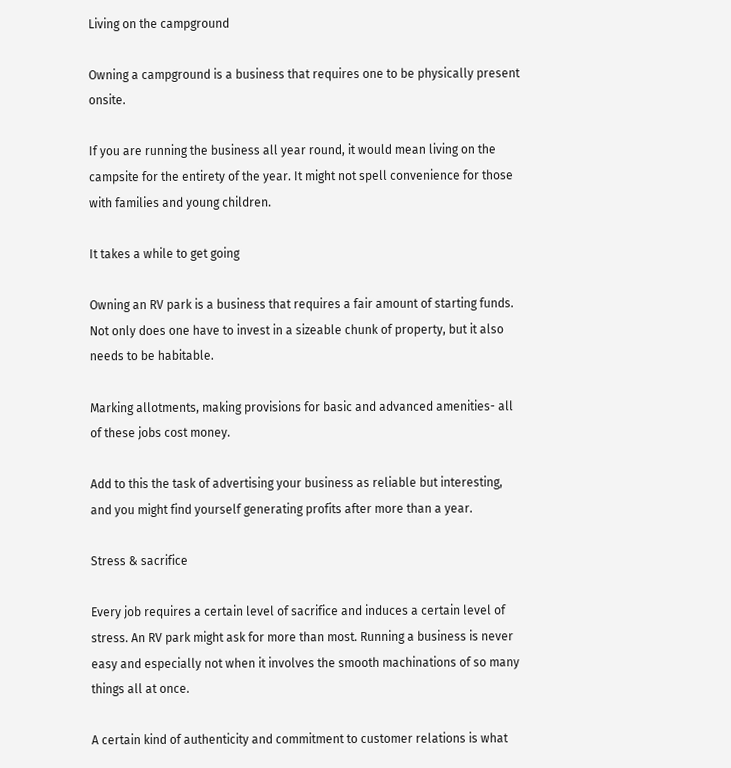Living on the campground

Owning a campground is a business that requires one to be physically present onsite.

If you are running the business all year round, it would mean living on the campsite for the entirety of the year. It might not spell convenience for those with families and young children.

It takes a while to get going

Owning an RV park is a business that requires a fair amount of starting funds. Not only does one have to invest in a sizeable chunk of property, but it also needs to be habitable.

Marking allotments, making provisions for basic and advanced amenities- all of these jobs cost money.

Add to this the task of advertising your business as reliable but interesting, and you might find yourself generating profits after more than a year.

Stress & sacrifice

Every job requires a certain level of sacrifice and induces a certain level of stress. An RV park might ask for more than most. Running a business is never easy and especially not when it involves the smooth machinations of so many things all at once.

A certain kind of authenticity and commitment to customer relations is what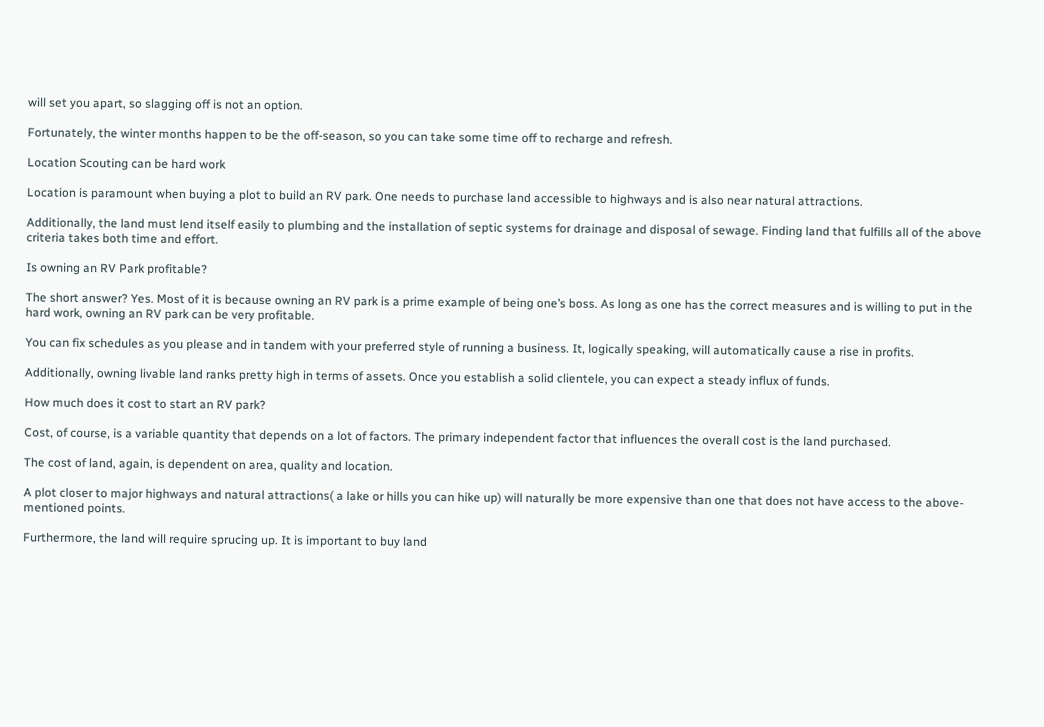will set you apart, so slagging off is not an option.

Fortunately, the winter months happen to be the off-season, so you can take some time off to recharge and refresh.

Location Scouting can be hard work

Location is paramount when buying a plot to build an RV park. One needs to purchase land accessible to highways and is also near natural attractions.

Additionally, the land must lend itself easily to plumbing and the installation of septic systems for drainage and disposal of sewage. Finding land that fulfills all of the above criteria takes both time and effort.

Is owning an RV Park profitable?

The short answer? Yes. Most of it is because owning an RV park is a prime example of being one’s boss. As long as one has the correct measures and is willing to put in the hard work, owning an RV park can be very profitable.

You can fix schedules as you please and in tandem with your preferred style of running a business. It, logically speaking, will automatically cause a rise in profits.

Additionally, owning livable land ranks pretty high in terms of assets. Once you establish a solid clientele, you can expect a steady influx of funds.

How much does it cost to start an RV park?

Cost, of course, is a variable quantity that depends on a lot of factors. The primary independent factor that influences the overall cost is the land purchased.

The cost of land, again, is dependent on area, quality and location.

A plot closer to major highways and natural attractions( a lake or hills you can hike up) will naturally be more expensive than one that does not have access to the above-mentioned points.

Furthermore, the land will require sprucing up. It is important to buy land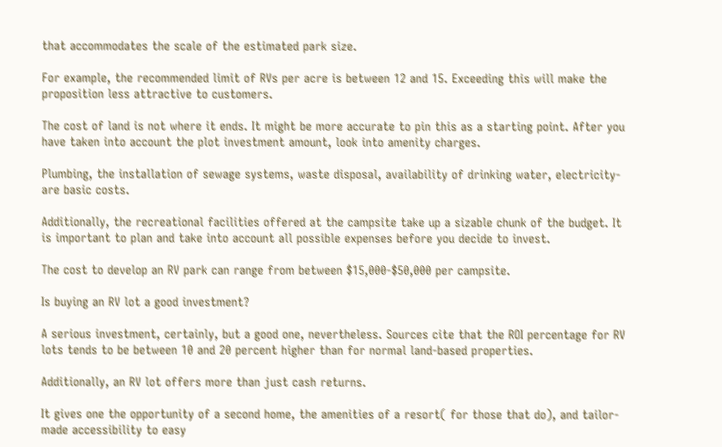that accommodates the scale of the estimated park size.

For example, the recommended limit of RVs per acre is between 12 and 15. Exceeding this will make the proposition less attractive to customers.

The cost of land is not where it ends. It might be more accurate to pin this as a starting point. After you have taken into account the plot investment amount, look into amenity charges.

Plumbing, the installation of sewage systems, waste disposal, availability of drinking water, electricity- are basic costs.

Additionally, the recreational facilities offered at the campsite take up a sizable chunk of the budget. It is important to plan and take into account all possible expenses before you decide to invest.

The cost to develop an RV park can range from between $15,000-$50,000 per campsite.

Is buying an RV lot a good investment?

A serious investment, certainly, but a good one, nevertheless. Sources cite that the ROI percentage for RV lots tends to be between 10 and 20 percent higher than for normal land-based properties.

Additionally, an RV lot offers more than just cash returns.

It gives one the opportunity of a second home, the amenities of a resort( for those that do), and tailor-made accessibility to easy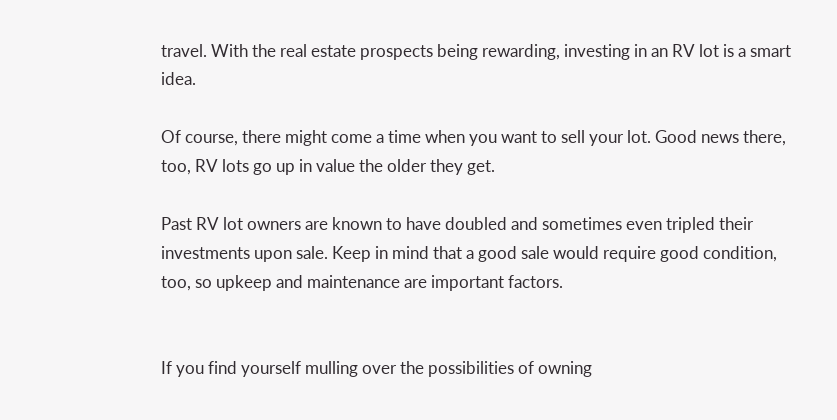travel. With the real estate prospects being rewarding, investing in an RV lot is a smart idea.

Of course, there might come a time when you want to sell your lot. Good news there, too, RV lots go up in value the older they get.

Past RV lot owners are known to have doubled and sometimes even tripled their investments upon sale. Keep in mind that a good sale would require good condition, too, so upkeep and maintenance are important factors.


If you find yourself mulling over the possibilities of owning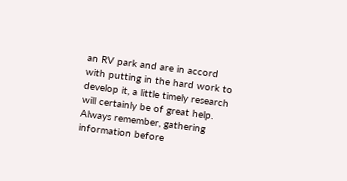an RV park and are in accord with putting in the hard work to develop it, a little timely research will certainly be of great help. Always remember, gathering information before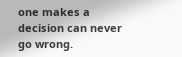one makes a decision can never go wrong.